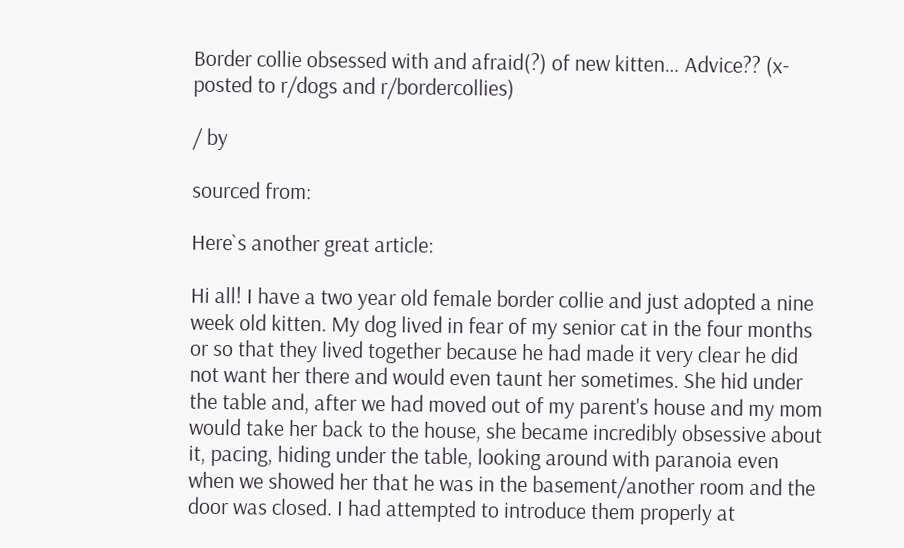Border collie obsessed with and afraid(?) of new kitten… Advice?? (x-posted to r/dogs and r/bordercollies)

/ by

sourced from:

Here`s another great article:

Hi all! I have a two year old female border collie and just adopted a nine week old kitten. My dog lived in fear of my senior cat in the four months or so that they lived together because he had made it very clear he did not want her there and would even taunt her sometimes. She hid under the table and, after we had moved out of my parent's house and my mom would take her back to the house, she became incredibly obsessive about it, pacing, hiding under the table, looking around with paranoia even when we showed her that he was in the basement/another room and the door was closed. I had attempted to introduce them properly at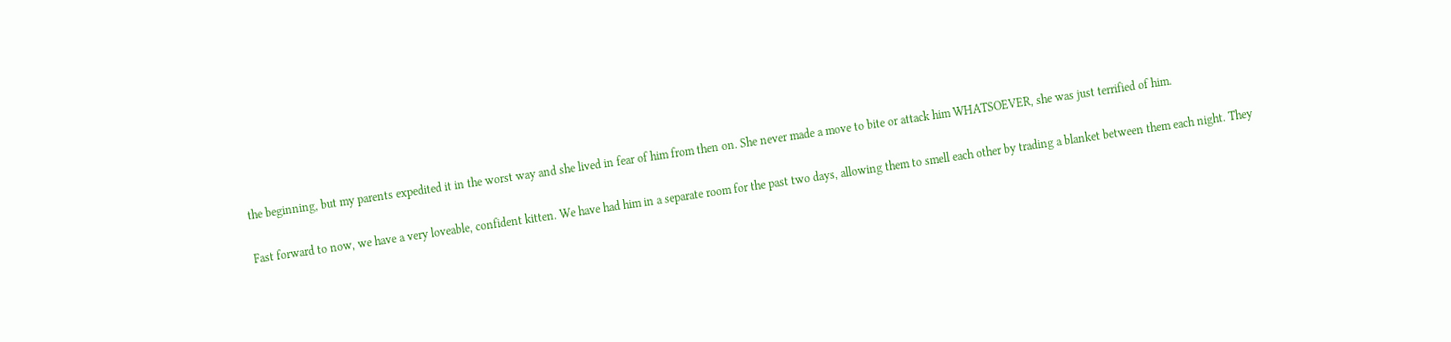the beginning, but my parents expedited it in the worst way and she lived in fear of him from then on. She never made a move to bite or attack him WHATSOEVER, she was just terrified of him.

Fast forward to now, we have a very loveable, confident kitten. We have had him in a separate room for the past two days, allowing them to smell each other by trading a blanket between them each night. They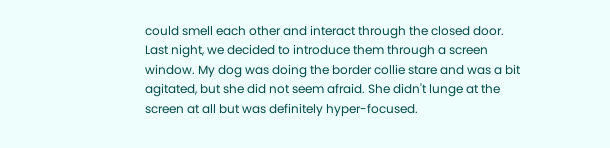could smell each other and interact through the closed door. Last night, we decided to introduce them through a screen window. My dog was doing the border collie stare and was a bit agitated, but she did not seem afraid. She didn't lunge at the screen at all but was definitely hyper-focused.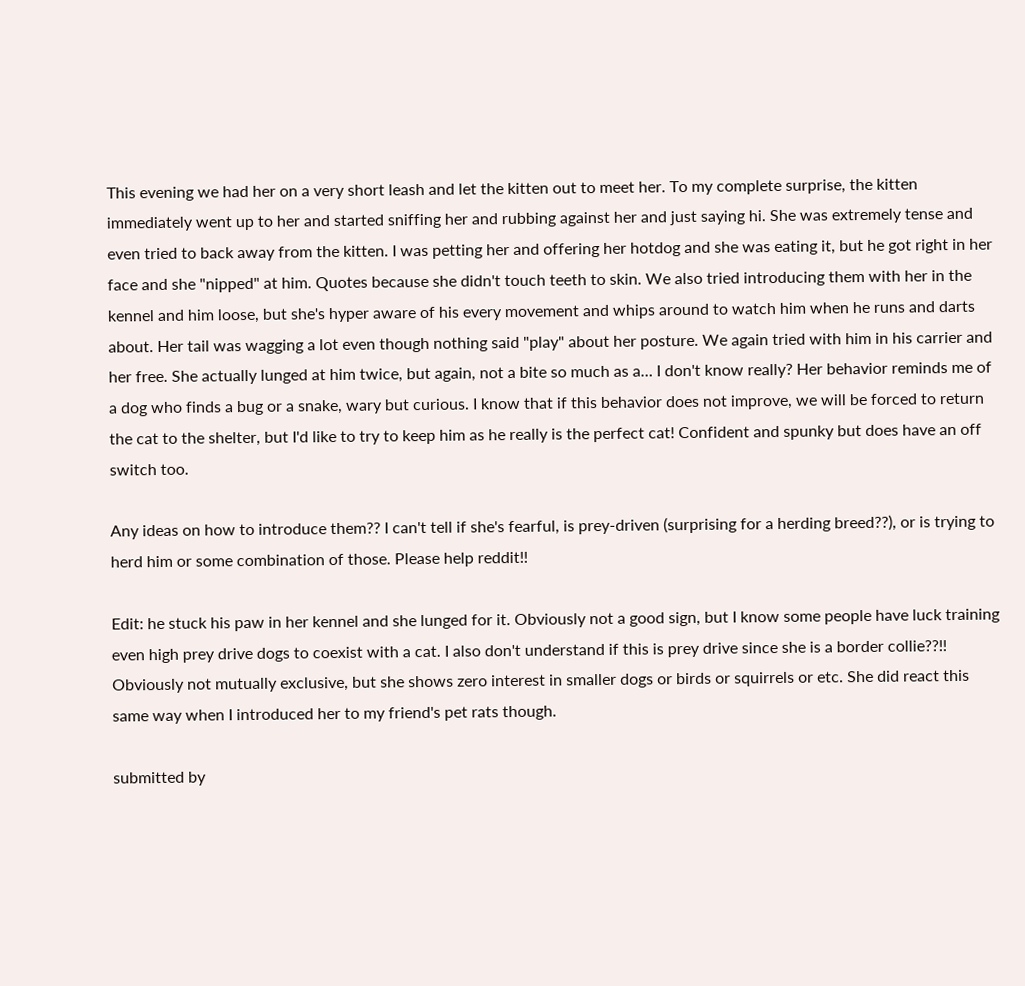This evening we had her on a very short leash and let the kitten out to meet her. To my complete surprise, the kitten immediately went up to her and started sniffing her and rubbing against her and just saying hi. She was extremely tense and even tried to back away from the kitten. I was petting her and offering her hotdog and she was eating it, but he got right in her face and she "nipped" at him. Quotes because she didn't touch teeth to skin. We also tried introducing them with her in the kennel and him loose, but she's hyper aware of his every movement and whips around to watch him when he runs and darts about. Her tail was wagging a lot even though nothing said "play" about her posture. We again tried with him in his carrier and her free. She actually lunged at him twice, but again, not a bite so much as a… I don't know really? Her behavior reminds me of a dog who finds a bug or a snake, wary but curious. I know that if this behavior does not improve, we will be forced to return the cat to the shelter, but I'd like to try to keep him as he really is the perfect cat! Confident and spunky but does have an off switch too.

Any ideas on how to introduce them?? I can't tell if she's fearful, is prey-driven (surprising for a herding breed??), or is trying to herd him or some combination of those. Please help reddit!!

Edit: he stuck his paw in her kennel and she lunged for it. Obviously not a good sign, but I know some people have luck training even high prey drive dogs to coexist with a cat. I also don't understand if this is prey drive since she is a border collie??!! Obviously not mutually exclusive, but she shows zero interest in smaller dogs or birds or squirrels or etc. She did react this same way when I introduced her to my friend's pet rats though.

submitted by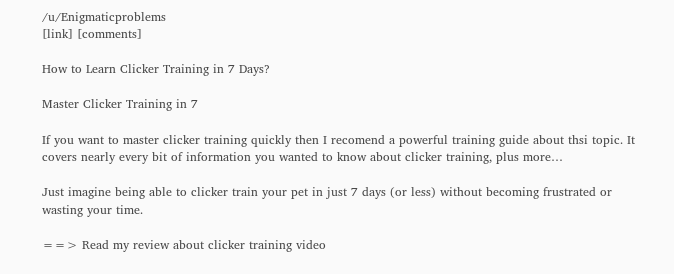/u/Enigmaticproblems
[link] [comments]

How to Learn Clicker Training in 7 Days?

Master Clicker Training in 7

If you want to master clicker training quickly then I recomend a powerful training guide about thsi topic. It covers nearly every bit of information you wanted to know about clicker training, plus more…

Just imagine being able to clicker train your pet in just 7 days (or less) without becoming frustrated or wasting your time.

==> Read my review about clicker training video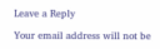Leave a Reply

Your email address will not be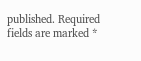published. Required fields are marked *